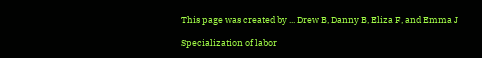This page was created by ... Drew B, Danny B, Eliza F, and Emma J

Specialization of labor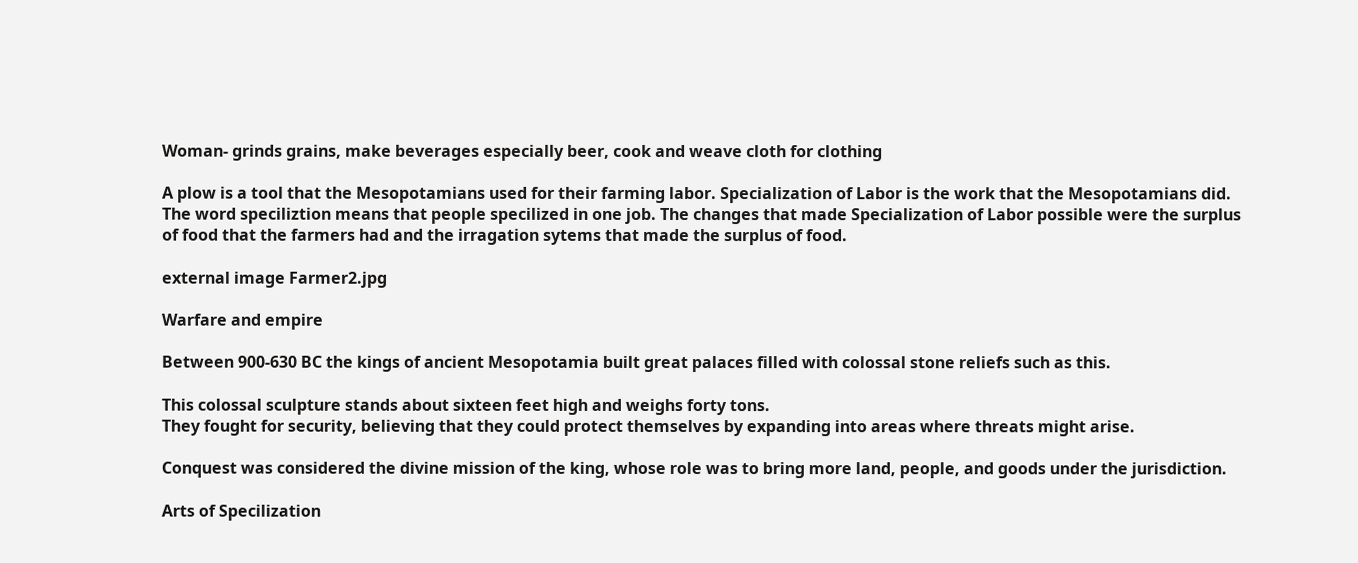Woman- grinds grains, make beverages especially beer, cook and weave cloth for clothing

A plow is a tool that the Mesopotamians used for their farming labor. Specialization of Labor is the work that the Mesopotamians did. The word speciliztion means that people specilized in one job. The changes that made Specialization of Labor possible were the surplus of food that the farmers had and the irragation sytems that made the surplus of food.

external image Farmer2.jpg

Warfare and empire

Between 900-630 BC the kings of ancient Mesopotamia built great palaces filled with colossal stone reliefs such as this.

This colossal sculpture stands about sixteen feet high and weighs forty tons.
They fought for security, believing that they could protect themselves by expanding into areas where threats might arise.

Conquest was considered the divine mission of the king, whose role was to bring more land, people, and goods under the jurisdiction.

Arts of Specilization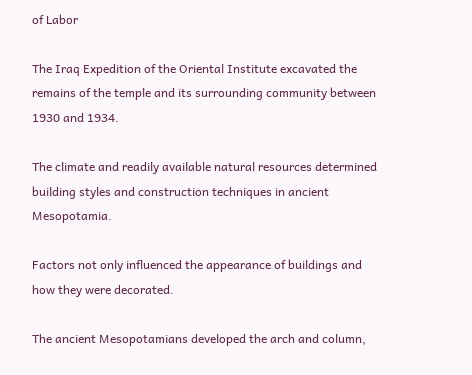of Labor

The Iraq Expedition of the Oriental Institute excavated the remains of the temple and its surrounding community between 1930 and 1934.

The climate and readily available natural resources determined building styles and construction techniques in ancient Mesopotamia.

Factors not only influenced the appearance of buildings and how they were decorated.

The ancient Mesopotamians developed the arch and column,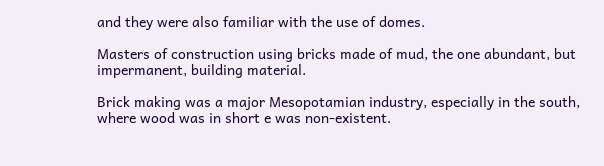and they were also familiar with the use of domes.

Masters of construction using bricks made of mud, the one abundant, but impermanent, building material.

Brick making was a major Mesopotamian industry, especially in the south, where wood was in short e was non-existent.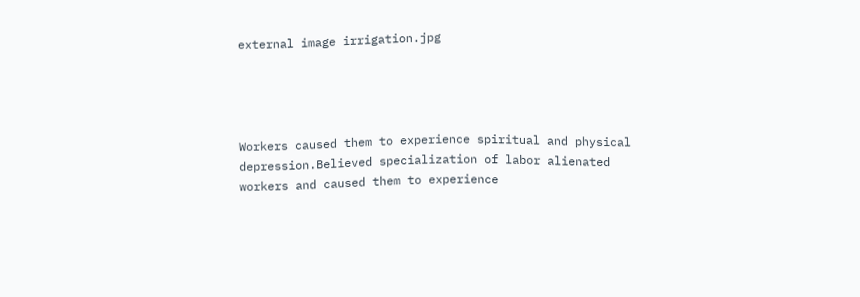external image irrigation.jpg




Workers caused them to experience spiritual and physical depression.Believed specialization of labor alienated workers and caused them to experience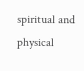spiritual and physical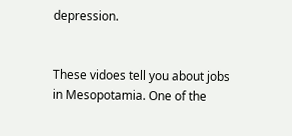depression.


These vidoes tell you about jobs in Mesopotamia. One of the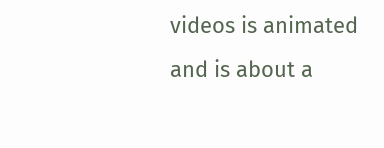videos is animated and is about a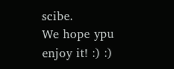scibe.
We hope ypu enjoy it! :) :)